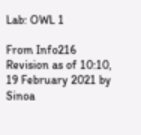Lab: OWL 1

From Info216
Revision as of 10:10, 19 February 2021 by Sinoa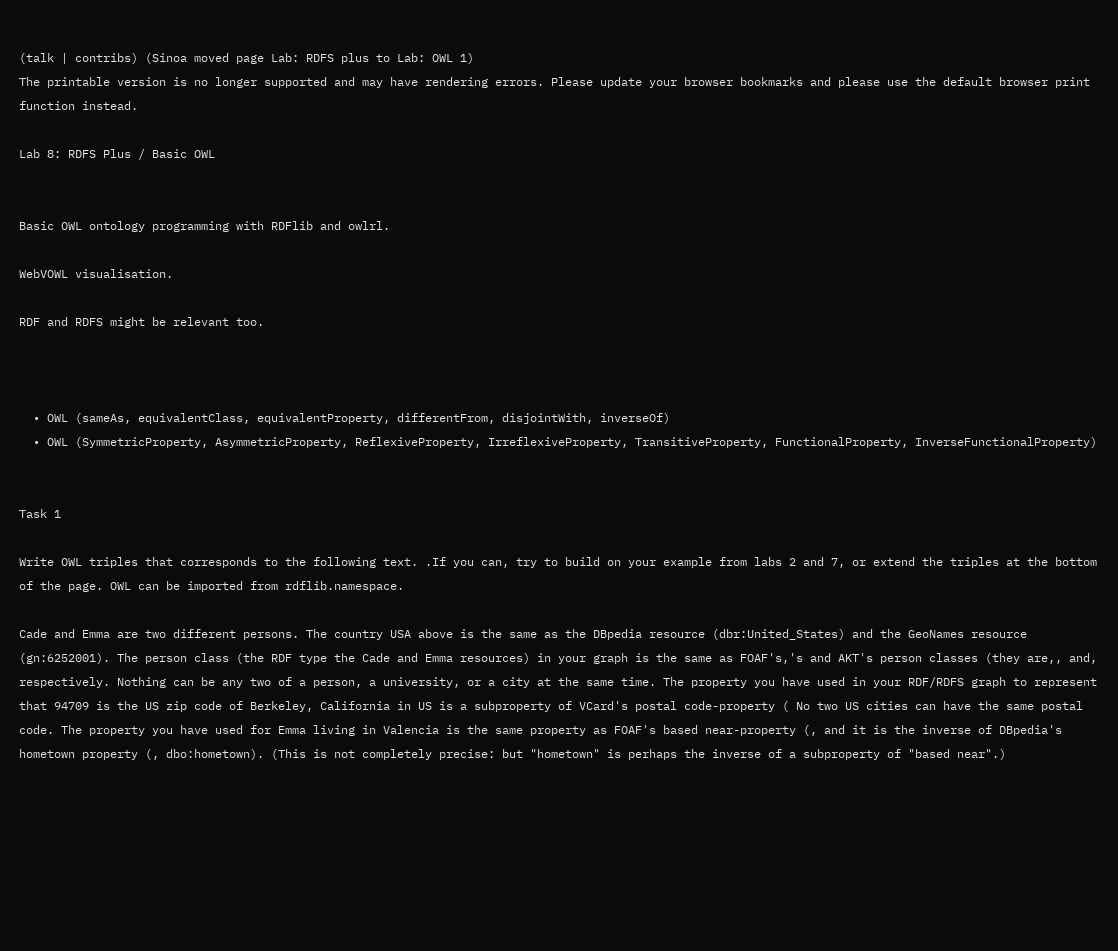(talk | contribs) (Sinoa moved page Lab: RDFS plus to Lab: OWL 1)
The printable version is no longer supported and may have rendering errors. Please update your browser bookmarks and please use the default browser print function instead.

Lab 8: RDFS Plus / Basic OWL


Basic OWL ontology programming with RDFlib and owlrl.

WebVOWL visualisation.

RDF and RDFS might be relevant too.



  • OWL (sameAs, equivalentClass, equivalentProperty, differentFrom, disjointWith, inverseOf)
  • OWL (SymmetricProperty, AsymmetricProperty, ReflexiveProperty, IrreflexiveProperty, TransitiveProperty, FunctionalProperty, InverseFunctionalProperty)


Task 1

Write OWL triples that corresponds to the following text. .If you can, try to build on your example from labs 2 and 7, or extend the triples at the bottom of the page. OWL can be imported from rdflib.namespace.

Cade and Emma are two different persons. The country USA above is the same as the DBpedia resource (dbr:United_States) and the GeoNames resource (gn:6252001). The person class (the RDF type the Cade and Emma resources) in your graph is the same as FOAF's,'s and AKT's person classes (they are,, and, respectively. Nothing can be any two of a person, a university, or a city at the same time. The property you have used in your RDF/RDFS graph to represent that 94709 is the US zip code of Berkeley, California in US is a subproperty of VCard's postal code-property ( No two US cities can have the same postal code. The property you have used for Emma living in Valencia is the same property as FOAF's based near-property (, and it is the inverse of DBpedia's hometown property (, dbo:hometown). (This is not completely precise: but "hometown" is perhaps the inverse of a subproperty of "based near".)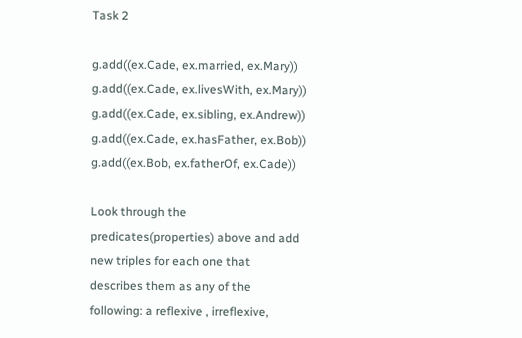Task 2

g.add((ex.Cade, ex.married, ex.Mary))
g.add((ex.Cade, ex.livesWith, ex.Mary))
g.add((ex.Cade, ex.sibling, ex.Andrew))
g.add((ex.Cade, ex.hasFather, ex.Bob))
g.add((ex.Bob, ex.fatherOf, ex.Cade))

Look through the predicates(properties) above and add new triples for each one that describes them as any of the following: a reflexive , irreflexive,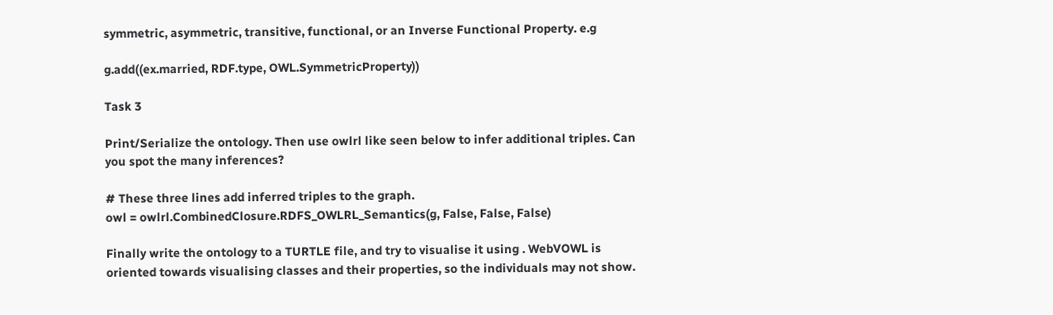symmetric, asymmetric, transitive, functional, or an Inverse Functional Property. e.g

g.add((ex.married, RDF.type, OWL.SymmetricProperty))

Task 3

Print/Serialize the ontology. Then use owlrl like seen below to infer additional triples. Can you spot the many inferences?

# These three lines add inferred triples to the graph.
owl = owlrl.CombinedClosure.RDFS_OWLRL_Semantics(g, False, False, False)

Finally write the ontology to a TURTLE file, and try to visualise it using . WebVOWL is oriented towards visualising classes and their properties, so the individuals may not show.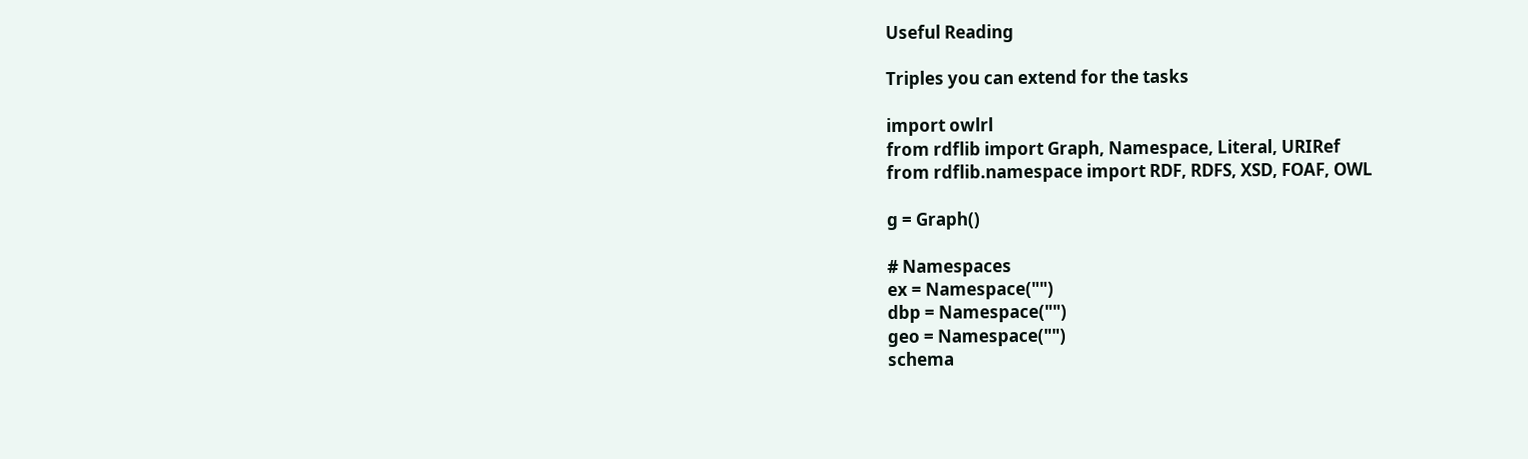Useful Reading

Triples you can extend for the tasks

import owlrl
from rdflib import Graph, Namespace, Literal, URIRef
from rdflib.namespace import RDF, RDFS, XSD, FOAF, OWL

g = Graph()

# Namespaces
ex = Namespace("")
dbp = Namespace("")
geo = Namespace("")
schema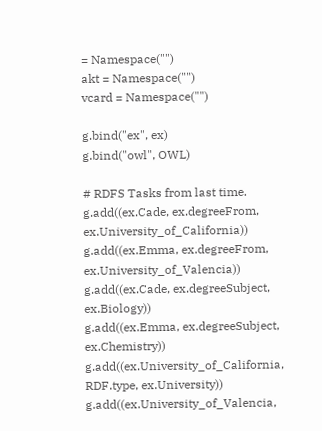= Namespace("")
akt = Namespace("")
vcard = Namespace("")

g.bind("ex", ex)
g.bind("owl", OWL)

# RDFS Tasks from last time.
g.add((ex.Cade, ex.degreeFrom, ex.University_of_California))
g.add((ex.Emma, ex.degreeFrom, ex.University_of_Valencia))
g.add((ex.Cade, ex.degreeSubject, ex.Biology))
g.add((ex.Emma, ex.degreeSubject, ex.Chemistry))
g.add((ex.University_of_California, RDF.type, ex.University))
g.add((ex.University_of_Valencia,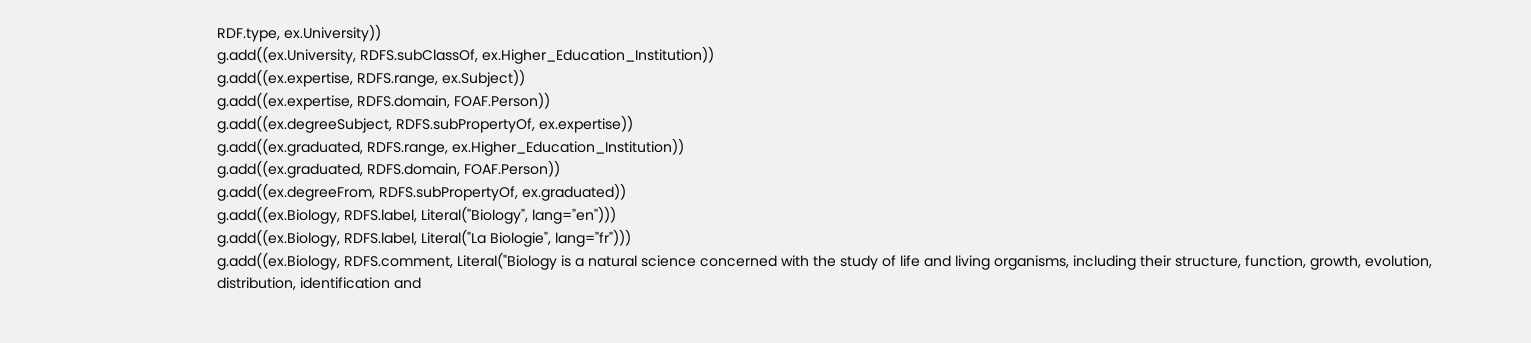RDF.type, ex.University))
g.add((ex.University, RDFS.subClassOf, ex.Higher_Education_Institution))
g.add((ex.expertise, RDFS.range, ex.Subject))
g.add((ex.expertise, RDFS.domain, FOAF.Person))
g.add((ex.degreeSubject, RDFS.subPropertyOf, ex.expertise))
g.add((ex.graduated, RDFS.range, ex.Higher_Education_Institution))
g.add((ex.graduated, RDFS.domain, FOAF.Person))
g.add((ex.degreeFrom, RDFS.subPropertyOf, ex.graduated))
g.add((ex.Biology, RDFS.label, Literal("Biology", lang="en")))
g.add((ex.Biology, RDFS.label, Literal("La Biologie", lang="fr")))
g.add((ex.Biology, RDFS.comment, Literal("Biology is a natural science concerned with the study of life and living organisms, including their structure, function, growth, evolution, distribution, identification and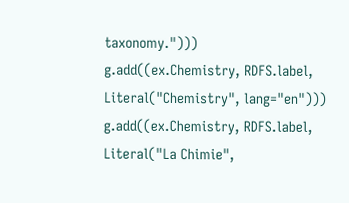taxonomy.")))
g.add((ex.Chemistry, RDFS.label, Literal("Chemistry", lang="en")))
g.add((ex.Chemistry, RDFS.label, Literal("La Chimie",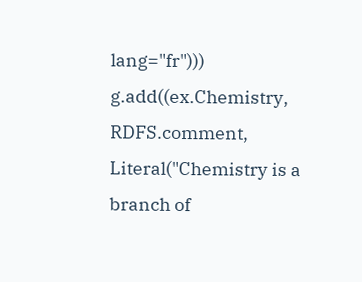lang="fr")))
g.add((ex.Chemistry, RDFS.comment, Literal("Chemistry is a branch of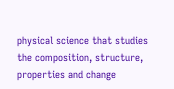physical science that studies the composition, structure, properties and change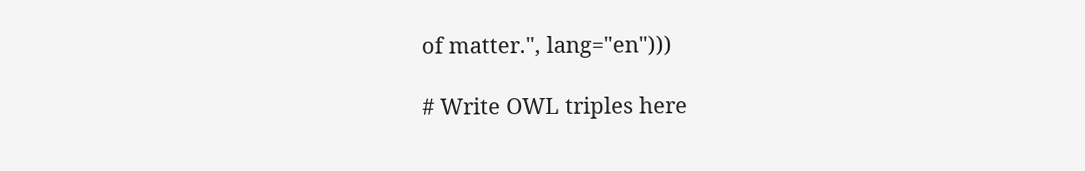of matter.", lang="en")))

# Write OWL triples here